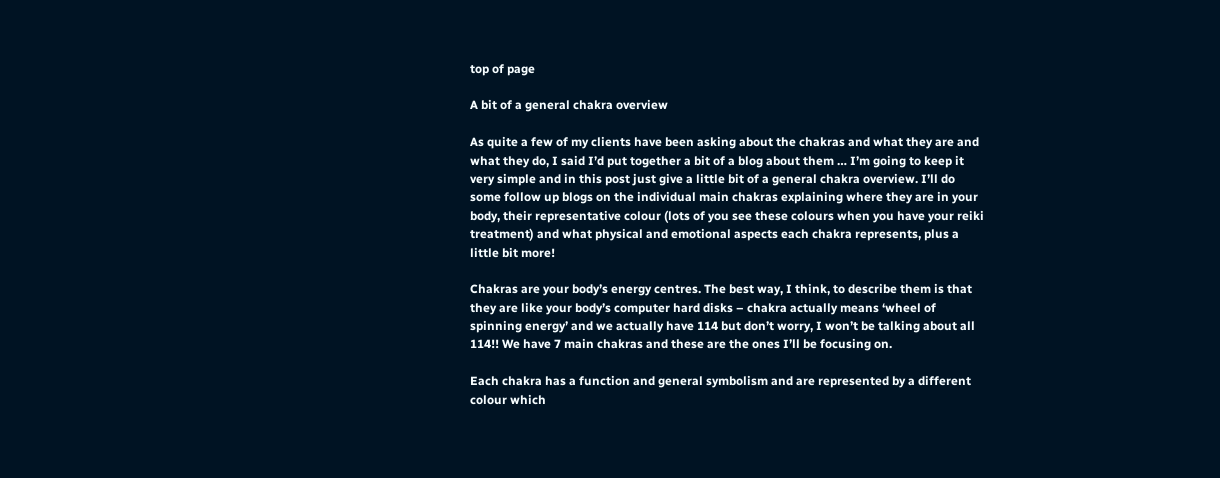top of page

A bit of a general chakra overview

As quite a few of my clients have been asking about the chakras and what they are and what they do, I said I’d put together a bit of a blog about them … I’m going to keep it very simple and in this post just give a little bit of a general chakra overview. I’ll do some follow up blogs on the individual main chakras explaining where they are in your body, their representative colour (lots of you see these colours when you have your reiki treatment) and what physical and emotional aspects each chakra represents, plus a little bit more!

Chakras are your body’s energy centres. The best way, I think, to describe them is that they are like your body’s computer hard disks – chakra actually means ‘wheel of spinning energy’ and we actually have 114 but don’t worry, I won’t be talking about all 114!! We have 7 main chakras and these are the ones I’ll be focusing on.

Each chakra has a function and general symbolism and are represented by a different colour which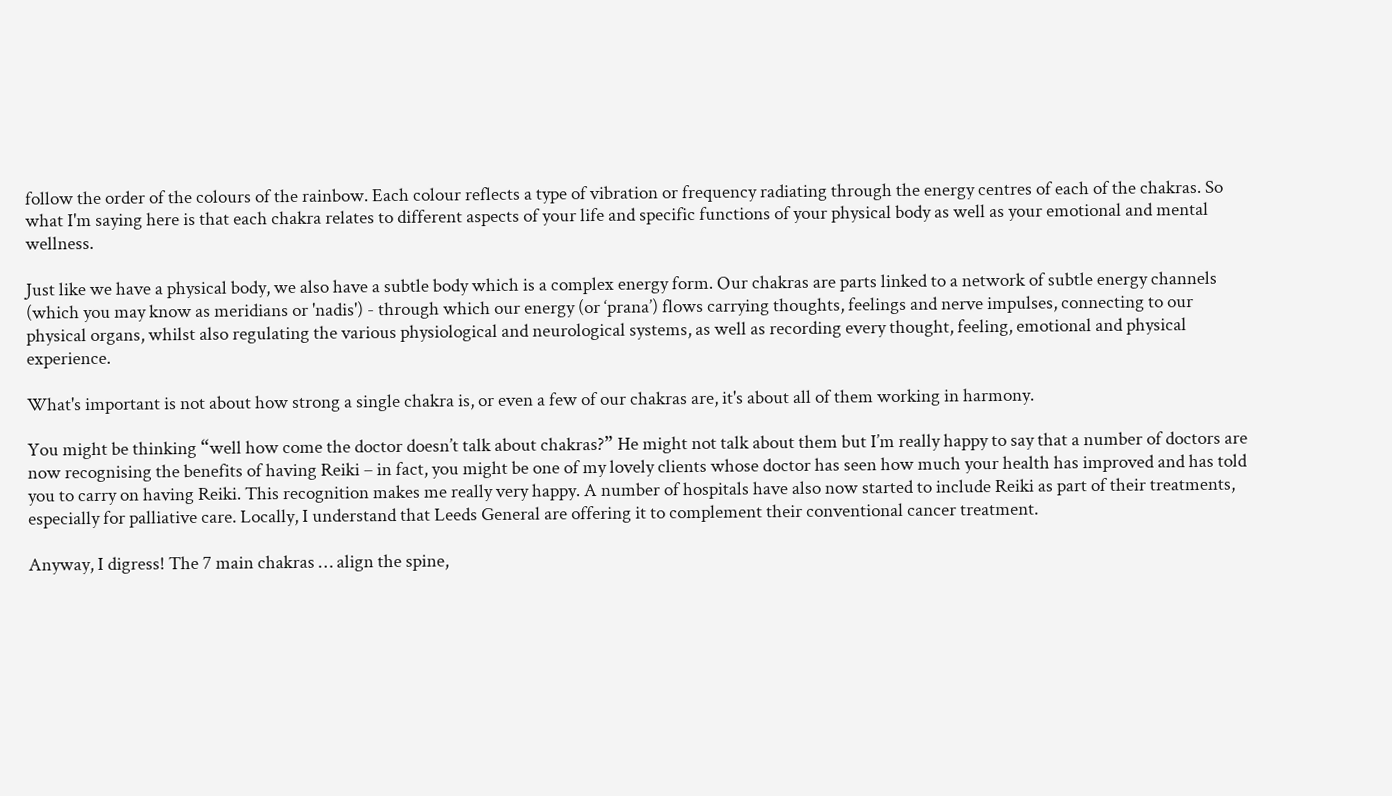follow the order of the colours of the rainbow. Each colour reflects a type of vibration or frequency radiating through the energy centres of each of the chakras. So what I'm saying here is that each chakra relates to different aspects of your life and specific functions of your physical body as well as your emotional and mental wellness.

Just like we have a physical body, we also have a subtle body which is a complex energy form. Our chakras are parts linked to a network of subtle energy channels (which you may know as meridians or 'nadis') - through which our energy (or ‘prana’) flows carrying thoughts, feelings and nerve impulses, connecting to our physical organs, whilst also regulating the various physiological and neurological systems, as well as recording every thought, feeling, emotional and physical experience.

What's important is not about how strong a single chakra is, or even a few of our chakras are, it's about all of them working in harmony.

You might be thinking “well how come the doctor doesn’t talk about chakras?” He might not talk about them but I’m really happy to say that a number of doctors are now recognising the benefits of having Reiki – in fact, you might be one of my lovely clients whose doctor has seen how much your health has improved and has told you to carry on having Reiki. This recognition makes me really very happy. A number of hospitals have also now started to include Reiki as part of their treatments, especially for palliative care. Locally, I understand that Leeds General are offering it to complement their conventional cancer treatment.

Anyway, I digress! The 7 main chakras … align the spine,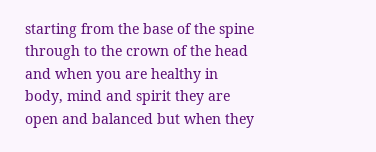starting from the base of the spine through to the crown of the head and when you are healthy in body, mind and spirit they are open and balanced but when they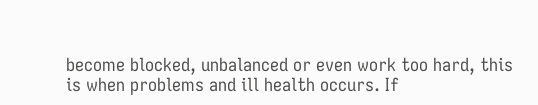become blocked, unbalanced or even work too hard, this is when problems and ill health occurs. If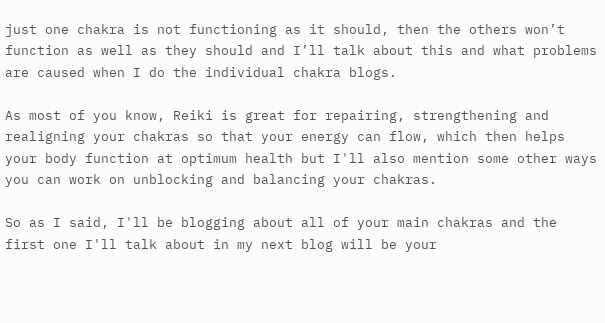just one chakra is not functioning as it should, then the others won’t function as well as they should and I’ll talk about this and what problems are caused when I do the individual chakra blogs.

As most of you know, Reiki is great for repairing, strengthening and realigning your chakras so that your energy can flow, which then helps your body function at optimum health but I'll also mention some other ways you can work on unblocking and balancing your chakras.

So as I said, I'll be blogging about all of your main chakras and the first one I'll talk about in my next blog will be your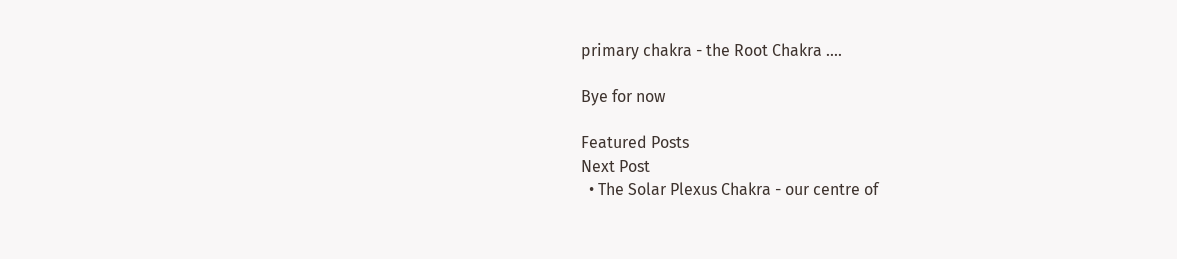primary chakra - the Root Chakra ....

Bye for now

Featured Posts
Next Post
  • The Solar Plexus Chakra - our centre of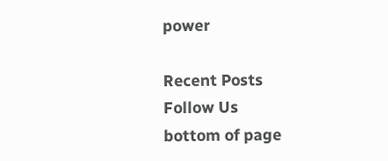power

Recent Posts
Follow Us
bottom of page